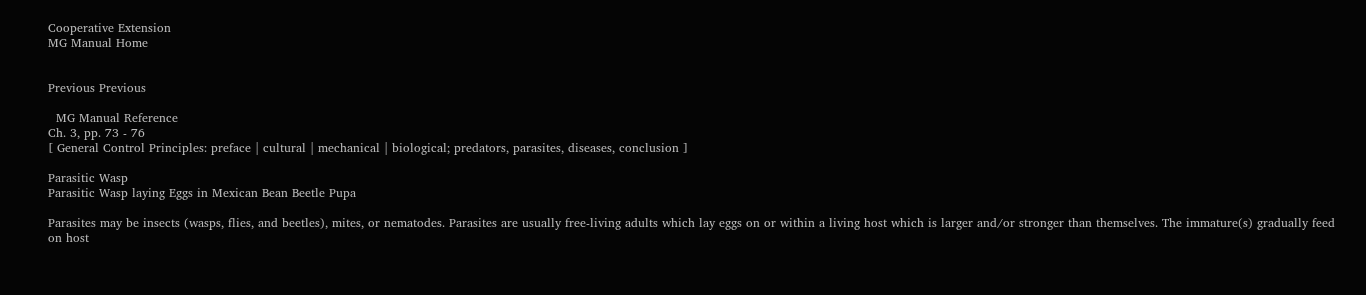Cooperative Extension
MG Manual Home


Previous Previous

  MG Manual Reference
Ch. 3, pp. 73 - 76
[ General Control Principles: preface | cultural | mechanical | biological; predators, parasites, diseases, conclusion ]

Parasitic Wasp
Parasitic Wasp laying Eggs in Mexican Bean Beetle Pupa

Parasites may be insects (wasps, flies, and beetles), mites, or nematodes. Parasites are usually free-living adults which lay eggs on or within a living host which is larger and/or stronger than themselves. The immature(s) gradually feed on host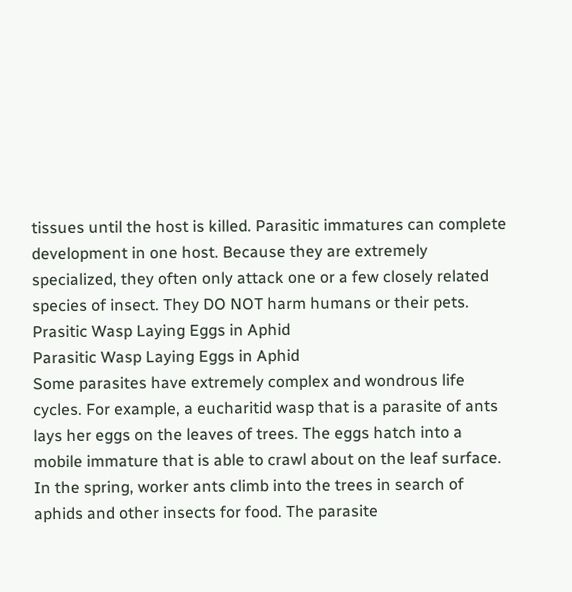tissues until the host is killed. Parasitic immatures can complete development in one host. Because they are extremely specialized, they often only attack one or a few closely related species of insect. They DO NOT harm humans or their pets.
Prasitic Wasp Laying Eggs in Aphid
Parasitic Wasp Laying Eggs in Aphid
Some parasites have extremely complex and wondrous life cycles. For example, a eucharitid wasp that is a parasite of ants lays her eggs on the leaves of trees. The eggs hatch into a mobile immature that is able to crawl about on the leaf surface. In the spring, worker ants climb into the trees in search of aphids and other insects for food. The parasite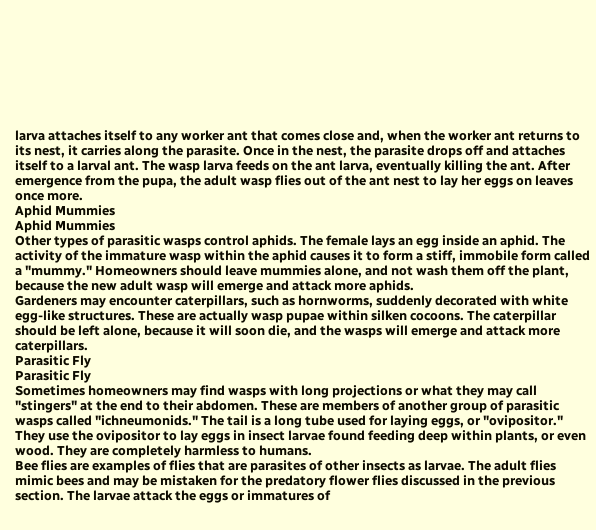larva attaches itself to any worker ant that comes close and, when the worker ant returns to its nest, it carries along the parasite. Once in the nest, the parasite drops off and attaches itself to a larval ant. The wasp larva feeds on the ant larva, eventually killing the ant. After emergence from the pupa, the adult wasp flies out of the ant nest to lay her eggs on leaves once more.
Aphid Mummies
Aphid Mummies
Other types of parasitic wasps control aphids. The female lays an egg inside an aphid. The activity of the immature wasp within the aphid causes it to form a stiff, immobile form called a "mummy." Homeowners should leave mummies alone, and not wash them off the plant, because the new adult wasp will emerge and attack more aphids.
Gardeners may encounter caterpillars, such as hornworms, suddenly decorated with white egg-like structures. These are actually wasp pupae within silken cocoons. The caterpillar should be left alone, because it will soon die, and the wasps will emerge and attack more caterpillars.
Parasitic Fly
Parasitic Fly
Sometimes homeowners may find wasps with long projections or what they may call "stingers" at the end to their abdomen. These are members of another group of parasitic wasps called "ichneumonids." The tail is a long tube used for laying eggs, or "ovipositor." They use the ovipositor to lay eggs in insect larvae found feeding deep within plants, or even wood. They are completely harmless to humans.
Bee flies are examples of flies that are parasites of other insects as larvae. The adult flies mimic bees and may be mistaken for the predatory flower flies discussed in the previous section. The larvae attack the eggs or immatures of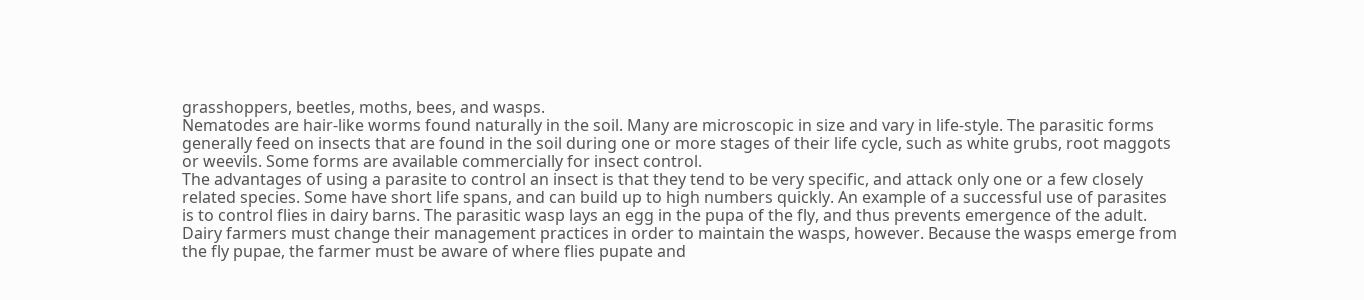grasshoppers, beetles, moths, bees, and wasps.
Nematodes are hair-like worms found naturally in the soil. Many are microscopic in size and vary in life-style. The parasitic forms generally feed on insects that are found in the soil during one or more stages of their life cycle, such as white grubs, root maggots or weevils. Some forms are available commercially for insect control.
The advantages of using a parasite to control an insect is that they tend to be very specific, and attack only one or a few closely related species. Some have short life spans, and can build up to high numbers quickly. An example of a successful use of parasites is to control flies in dairy barns. The parasitic wasp lays an egg in the pupa of the fly, and thus prevents emergence of the adult. Dairy farmers must change their management practices in order to maintain the wasps, however. Because the wasps emerge from the fly pupae, the farmer must be aware of where flies pupate and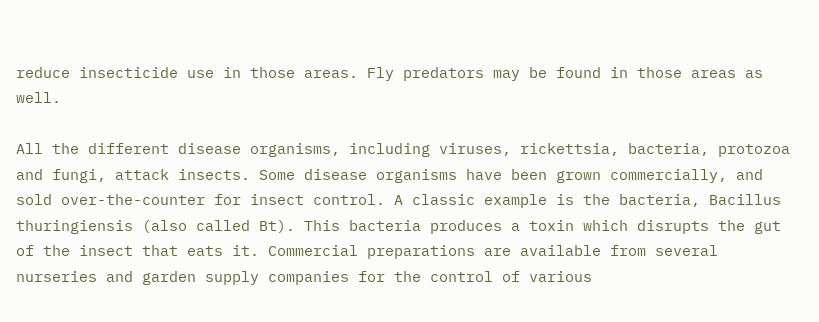reduce insecticide use in those areas. Fly predators may be found in those areas as well.

All the different disease organisms, including viruses, rickettsia, bacteria, protozoa and fungi, attack insects. Some disease organisms have been grown commercially, and sold over-the-counter for insect control. A classic example is the bacteria, Bacillus thuringiensis (also called Bt). This bacteria produces a toxin which disrupts the gut of the insect that eats it. Commercial preparations are available from several nurseries and garden supply companies for the control of various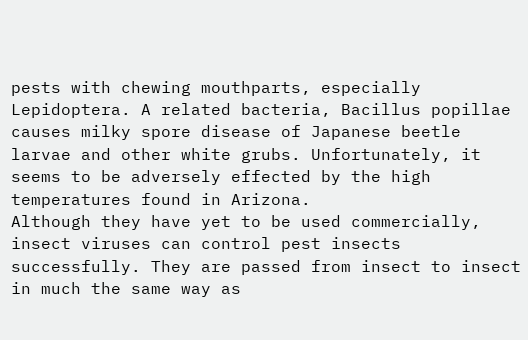pests with chewing mouthparts, especially Lepidoptera. A related bacteria, Bacillus popillae causes milky spore disease of Japanese beetle larvae and other white grubs. Unfortunately, it seems to be adversely effected by the high temperatures found in Arizona.
Although they have yet to be used commercially, insect viruses can control pest insects successfully. They are passed from insect to insect in much the same way as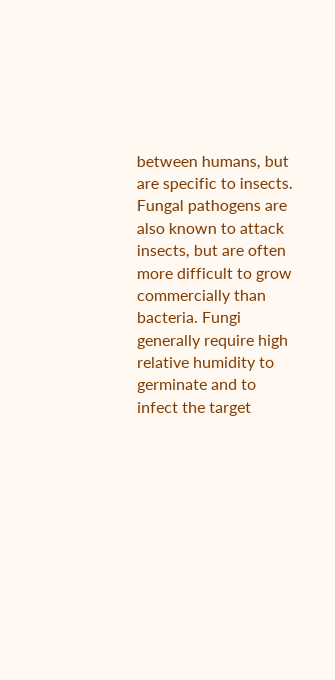between humans, but are specific to insects.
Fungal pathogens are also known to attack insects, but are often more difficult to grow commercially than bacteria. Fungi generally require high relative humidity to germinate and to infect the target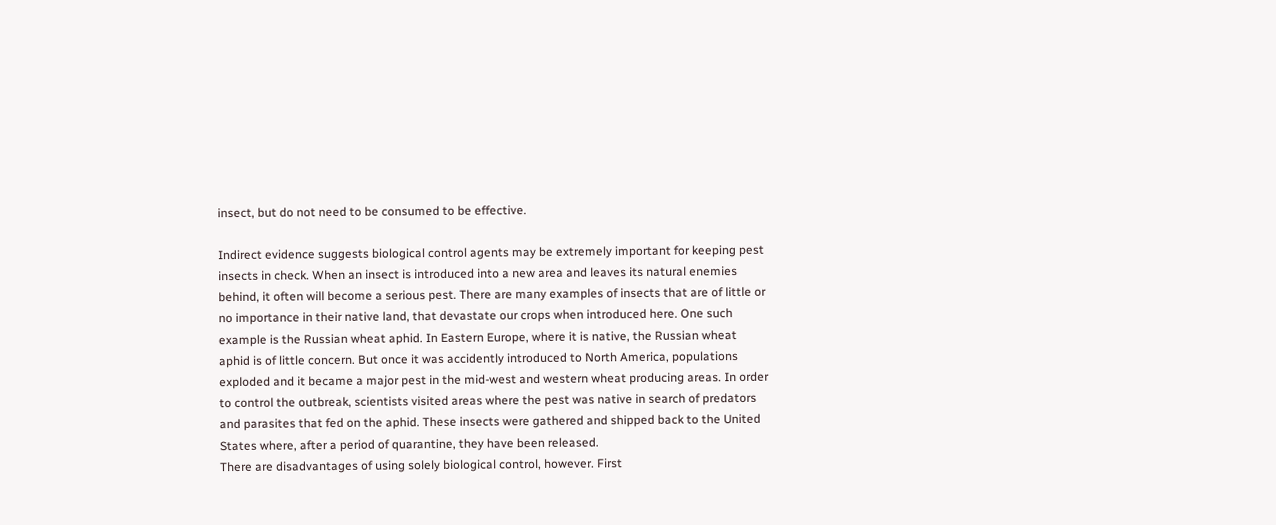insect, but do not need to be consumed to be effective.

Indirect evidence suggests biological control agents may be extremely important for keeping pest insects in check. When an insect is introduced into a new area and leaves its natural enemies behind, it often will become a serious pest. There are many examples of insects that are of little or no importance in their native land, that devastate our crops when introduced here. One such example is the Russian wheat aphid. In Eastern Europe, where it is native, the Russian wheat aphid is of little concern. But once it was accidently introduced to North America, populations exploded and it became a major pest in the mid-west and western wheat producing areas. In order to control the outbreak, scientists visited areas where the pest was native in search of predators and parasites that fed on the aphid. These insects were gathered and shipped back to the United States where, after a period of quarantine, they have been released.
There are disadvantages of using solely biological control, however. First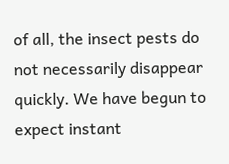of all, the insect pests do not necessarily disappear quickly. We have begun to expect instant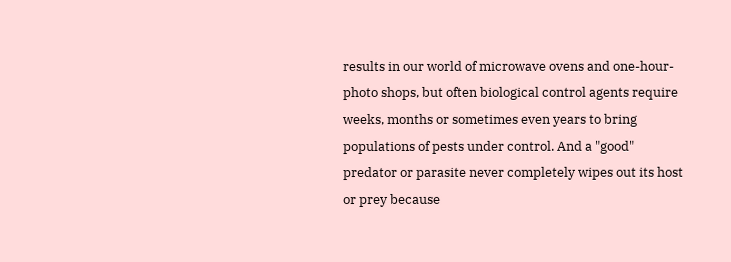results in our world of microwave ovens and one-hour-photo shops, but often biological control agents require weeks, months or sometimes even years to bring populations of pests under control. And a "good" predator or parasite never completely wipes out its host or prey because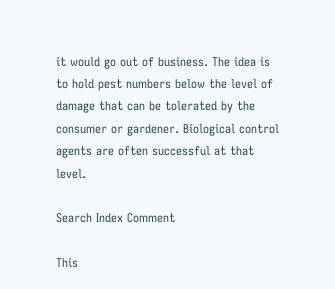it would go out of business. The idea is to hold pest numbers below the level of damage that can be tolerated by the consumer or gardener. Biological control agents are often successful at that level.

Search Index Comment

This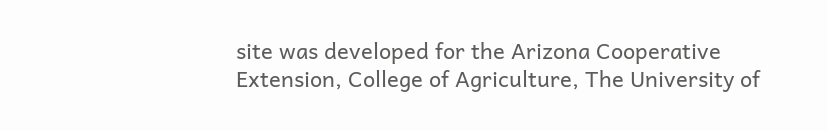site was developed for the Arizona Cooperative Extension, College of Agriculture, The University of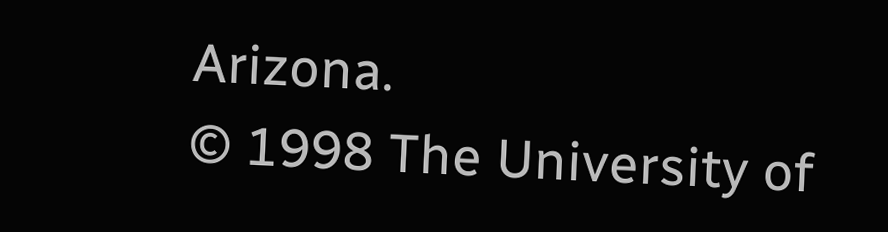Arizona.
© 1998 The University of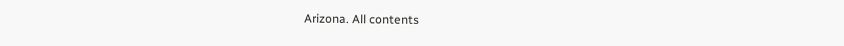Arizona. All contents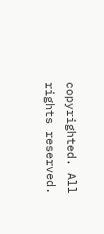copyrighted. All rights reserved.